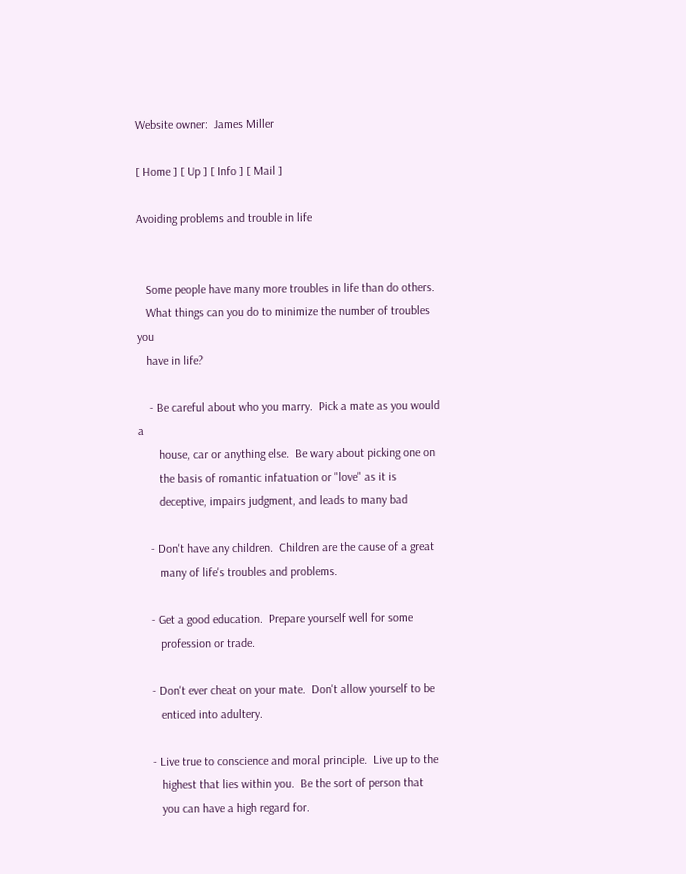Website owner:  James Miller

[ Home ] [ Up ] [ Info ] [ Mail ]

Avoiding problems and trouble in life


   Some people have many more troubles in life than do others.
   What things can you do to minimize the number of troubles you
   have in life?

    - Be careful about who you marry.  Pick a mate as you would a
       house, car or anything else.  Be wary about picking one on
       the basis of romantic infatuation or "love" as it is
       deceptive, impairs judgment, and leads to many bad

    - Don't have any children.  Children are the cause of a great
       many of life's troubles and problems.

    - Get a good education.  Prepare yourself well for some
       profession or trade.

    - Don't ever cheat on your mate.  Don't allow yourself to be
       enticed into adultery.

    - Live true to conscience and moral principle.  Live up to the
       highest that lies within you.  Be the sort of person that
       you can have a high regard for.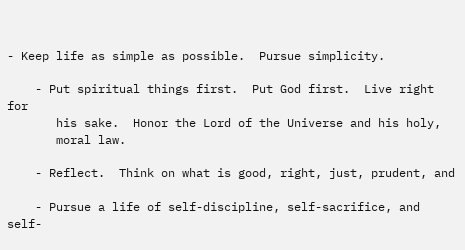- Keep life as simple as possible.  Pursue simplicity.

    - Put spiritual things first.  Put God first.  Live right for
       his sake.  Honor the Lord of the Universe and his holy,
       moral law.

    - Reflect.  Think on what is good, right, just, prudent, and

    - Pursue a life of self-discipline, self-sacrifice, and self-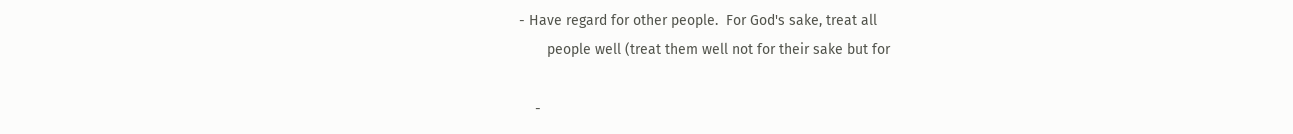- Have regard for other people.  For God's sake, treat all
       people well (treat them well not for their sake but for

    -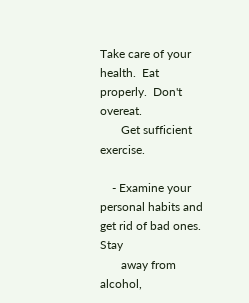Take care of your health.  Eat properly.  Don't overeat.
       Get sufficient exercise.

    - Examine your personal habits and get rid of bad ones.  Stay
       away from alcohol,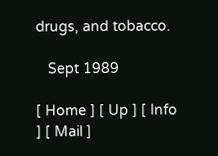drugs, and tobacco.

   Sept 1989

[ Home ] [ Up ] [ Info ] [ Mail ]